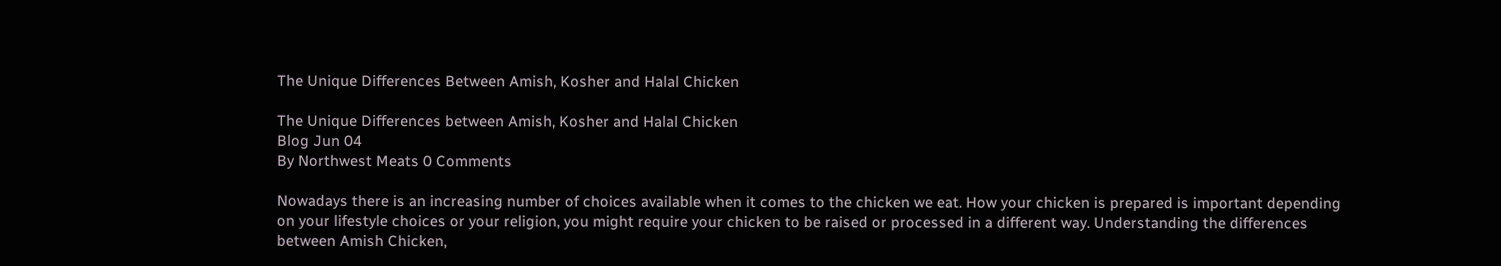The Unique Differences Between Amish, Kosher and Halal Chicken

The Unique Differences between Amish, Kosher and Halal Chicken
Blog Jun 04
By Northwest Meats 0 Comments

Nowadays there is an increasing number of choices available when it comes to the chicken we eat. How your chicken is prepared is important depending on your lifestyle choices or your religion, you might require your chicken to be raised or processed in a different way. Understanding the differences between Amish Chicken,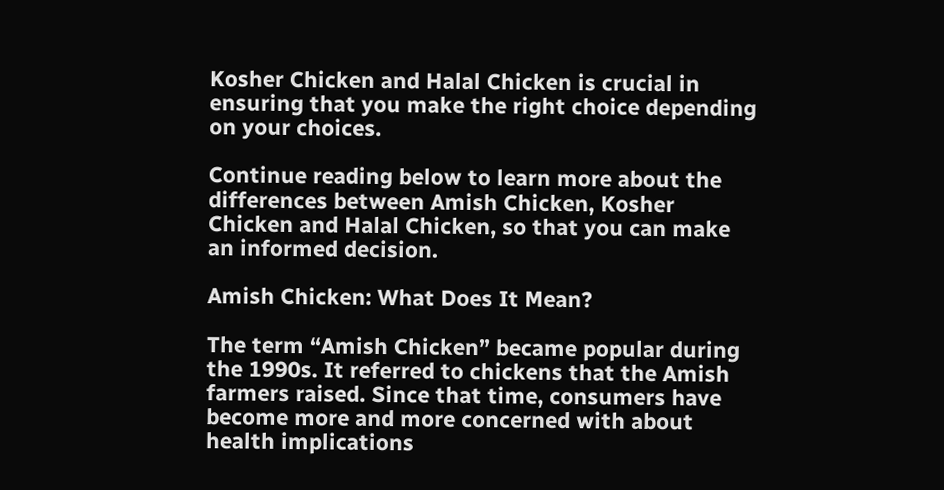Kosher Chicken and Halal Chicken is crucial in ensuring that you make the right choice depending on your choices.

Continue reading below to learn more about the differences between Amish Chicken, Kosher Chicken and Halal Chicken, so that you can make an informed decision.

Amish Chicken: What Does It Mean?

The term “Amish Chicken” became popular during the 1990s. It referred to chickens that the Amish farmers raised. Since that time, consumers have become more and more concerned with about health implications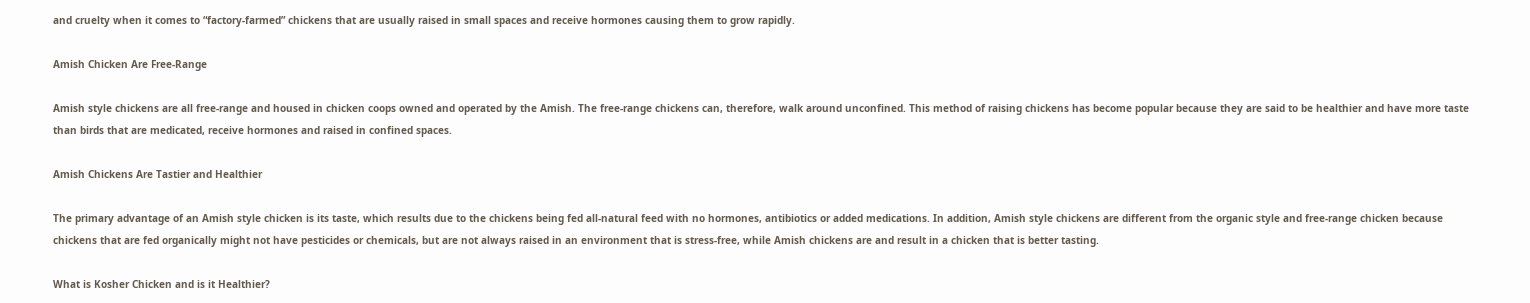and cruelty when it comes to “factory-farmed” chickens that are usually raised in small spaces and receive hormones causing them to grow rapidly.

Amish Chicken Are Free-Range

Amish style chickens are all free-range and housed in chicken coops owned and operated by the Amish. The free-range chickens can, therefore, walk around unconfined. This method of raising chickens has become popular because they are said to be healthier and have more taste than birds that are medicated, receive hormones and raised in confined spaces.

Amish Chickens Are Tastier and Healthier

The primary advantage of an Amish style chicken is its taste, which results due to the chickens being fed all-natural feed with no hormones, antibiotics or added medications. In addition, Amish style chickens are different from the organic style and free-range chicken because chickens that are fed organically might not have pesticides or chemicals, but are not always raised in an environment that is stress-free, while Amish chickens are and result in a chicken that is better tasting.

What is Kosher Chicken and is it Healthier?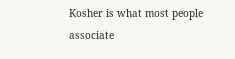Kosher is what most people associate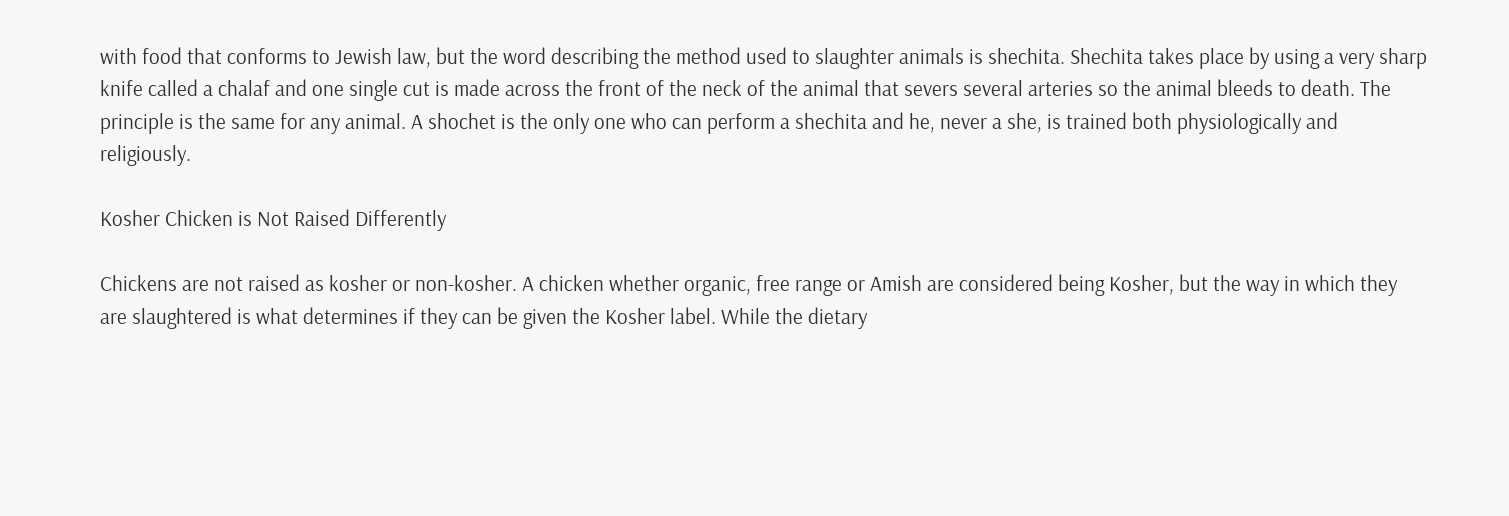with food that conforms to Jewish law, but the word describing the method used to slaughter animals is shechita. Shechita takes place by using a very sharp knife called a chalaf and one single cut is made across the front of the neck of the animal that severs several arteries so the animal bleeds to death. The principle is the same for any animal. A shochet is the only one who can perform a shechita and he, never a she, is trained both physiologically and religiously.

Kosher Chicken is Not Raised Differently

Chickens are not raised as kosher or non-kosher. A chicken whether organic, free range or Amish are considered being Kosher, but the way in which they are slaughtered is what determines if they can be given the Kosher label. While the dietary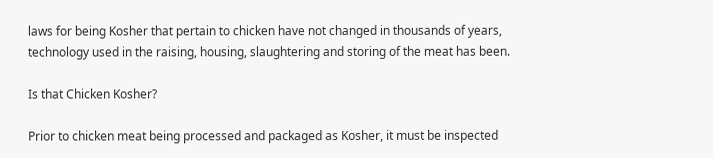laws for being Kosher that pertain to chicken have not changed in thousands of years, technology used in the raising, housing, slaughtering and storing of the meat has been.

Is that Chicken Kosher?

Prior to chicken meat being processed and packaged as Kosher, it must be inspected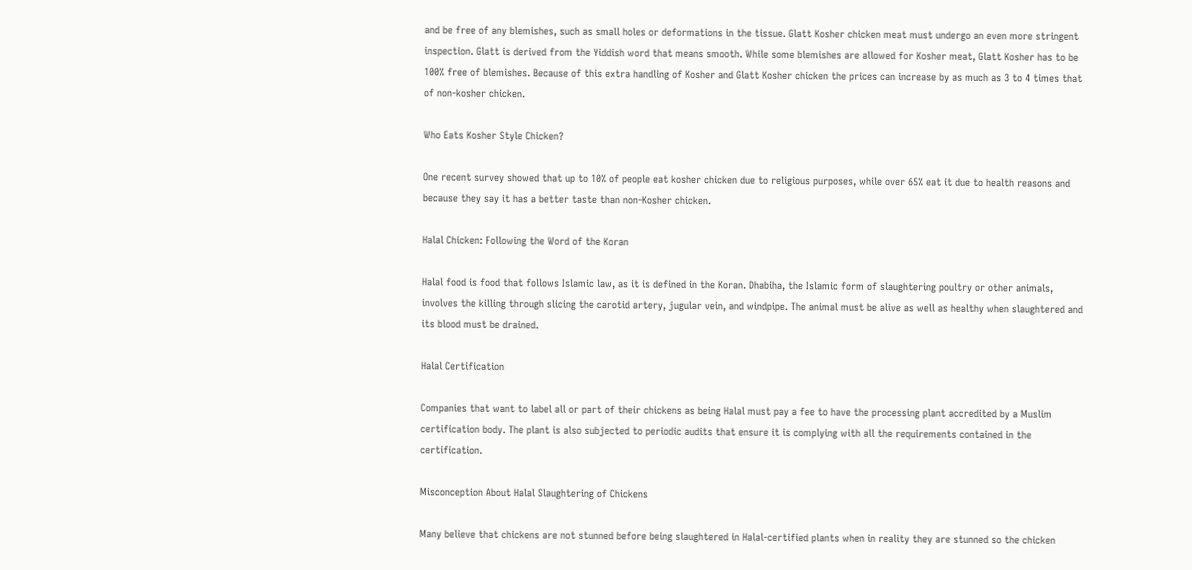and be free of any blemishes, such as small holes or deformations in the tissue. Glatt Kosher chicken meat must undergo an even more stringent inspection. Glatt is derived from the Yiddish word that means smooth. While some blemishes are allowed for Kosher meat, Glatt Kosher has to be 100% free of blemishes. Because of this extra handling of Kosher and Glatt Kosher chicken the prices can increase by as much as 3 to 4 times that of non-kosher chicken.

Who Eats Kosher Style Chicken?

One recent survey showed that up to 10% of people eat kosher chicken due to religious purposes, while over 65% eat it due to health reasons and because they say it has a better taste than non-Kosher chicken.

Halal Chicken: Following the Word of the Koran

Halal food is food that follows Islamic law, as it is defined in the Koran. Dhabiha, the Islamic form of slaughtering poultry or other animals, involves the killing through slicing the carotid artery, jugular vein, and windpipe. The animal must be alive as well as healthy when slaughtered and its blood must be drained.

Halal Certification

Companies that want to label all or part of their chickens as being Halal must pay a fee to have the processing plant accredited by a Muslim certification body. The plant is also subjected to periodic audits that ensure it is complying with all the requirements contained in the certification.

Misconception About Halal Slaughtering of Chickens

Many believe that chickens are not stunned before being slaughtered in Halal-certified plants when in reality they are stunned so the chicken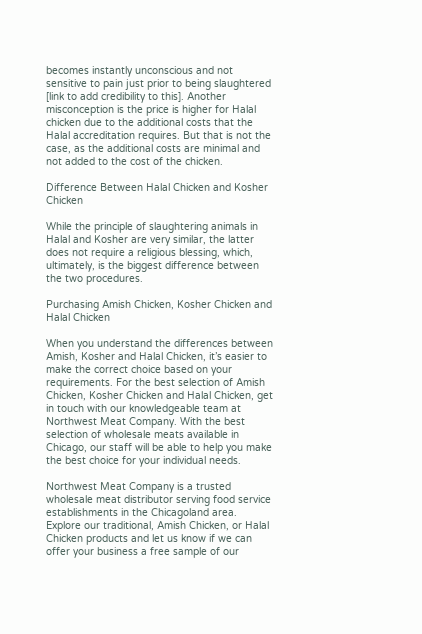becomes instantly unconscious and not sensitive to pain just prior to being slaughtered [link to add credibility to this]. Another misconception is the price is higher for Halal chicken due to the additional costs that the Halal accreditation requires. But that is not the case, as the additional costs are minimal and not added to the cost of the chicken.

Difference Between Halal Chicken and Kosher Chicken

While the principle of slaughtering animals in Halal and Kosher are very similar, the latter does not require a religious blessing, which, ultimately, is the biggest difference between the two procedures.

Purchasing Amish Chicken, Kosher Chicken and Halal Chicken

When you understand the differences between Amish, Kosher and Halal Chicken, it’s easier to make the correct choice based on your requirements. For the best selection of Amish Chicken, Kosher Chicken and Halal Chicken, get in touch with our knowledgeable team at Northwest Meat Company. With the best selection of wholesale meats available in Chicago, our staff will be able to help you make the best choice for your individual needs.

Northwest Meat Company is a trusted wholesale meat distributor serving food service establishments in the Chicagoland area.   Explore our traditional, Amish Chicken, or Halal Chicken products and let us know if we can offer your business a free sample of our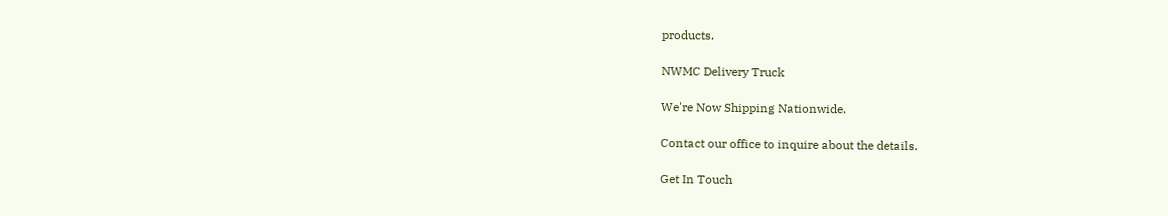products.

NWMC Delivery Truck

We're Now Shipping Nationwide.

Contact our office to inquire about the details.

Get In Touch